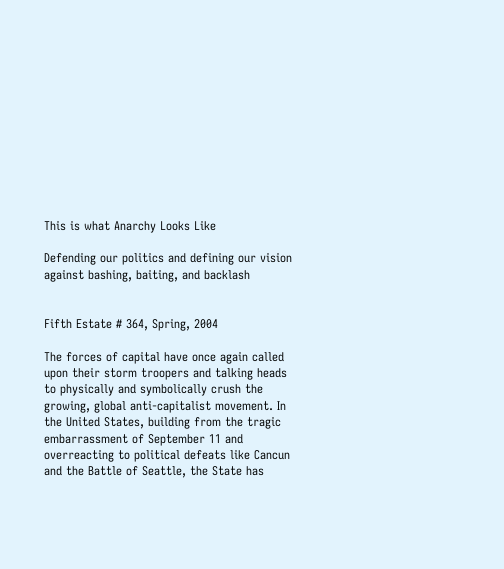This is what Anarchy Looks Like

Defending our politics and defining our vision against bashing, baiting, and backlash


Fifth Estate # 364, Spring, 2004

The forces of capital have once again called upon their storm troopers and talking heads to physically and symbolically crush the growing, global anti-capitalist movement. In the United States, building from the tragic embarrassment of September 11 and overreacting to political defeats like Cancun and the Battle of Seattle, the State has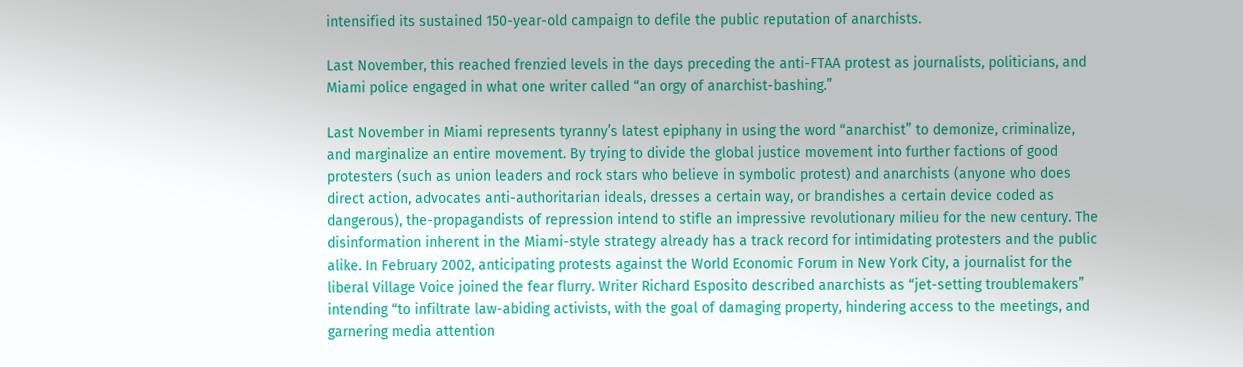intensified its sustained 150-year-old campaign to defile the public reputation of anarchists.

Last November, this reached frenzied levels in the days preceding the anti-FTAA protest as journalists, politicians, and Miami police engaged in what one writer called “an orgy of anarchist-bashing.”

Last November in Miami represents tyranny’s latest epiphany in using the word “anarchist” to demonize, criminalize, and marginalize an entire movement. By trying to divide the global justice movement into further factions of good protesters (such as union leaders and rock stars who believe in symbolic protest) and anarchists (anyone who does direct action, advocates anti-authoritarian ideals, dresses a certain way, or brandishes a certain device coded as dangerous), the-propagandists of repression intend to stifle an impressive revolutionary milieu for the new century. The disinformation inherent in the Miami-style strategy already has a track record for intimidating protesters and the public alike. In February 2002, anticipating protests against the World Economic Forum in New York City, a journalist for the liberal Village Voice joined the fear flurry. Writer Richard Esposito described anarchists as “jet-setting troublemakers” intending “to infiltrate law-abiding activists, with the goal of damaging property, hindering access to the meetings, and garnering media attention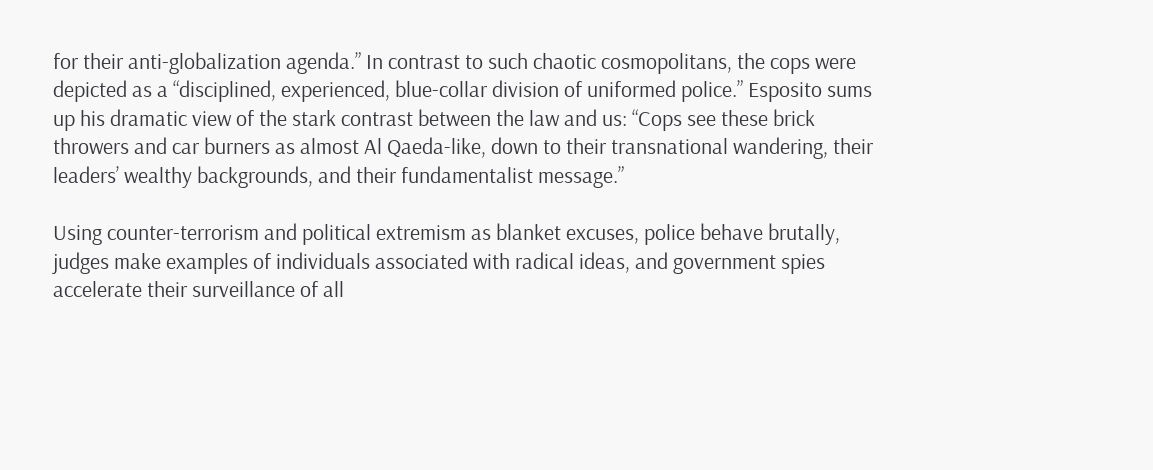for their anti-globalization agenda.” In contrast to such chaotic cosmopolitans, the cops were depicted as a “disciplined, experienced, blue-collar division of uniformed police.” Esposito sums up his dramatic view of the stark contrast between the law and us: “Cops see these brick throwers and car burners as almost Al Qaeda-like, down to their transnational wandering, their leaders’ wealthy backgrounds, and their fundamentalist message.”

Using counter-terrorism and political extremism as blanket excuses, police behave brutally, judges make examples of individuals associated with radical ideas, and government spies accelerate their surveillance of all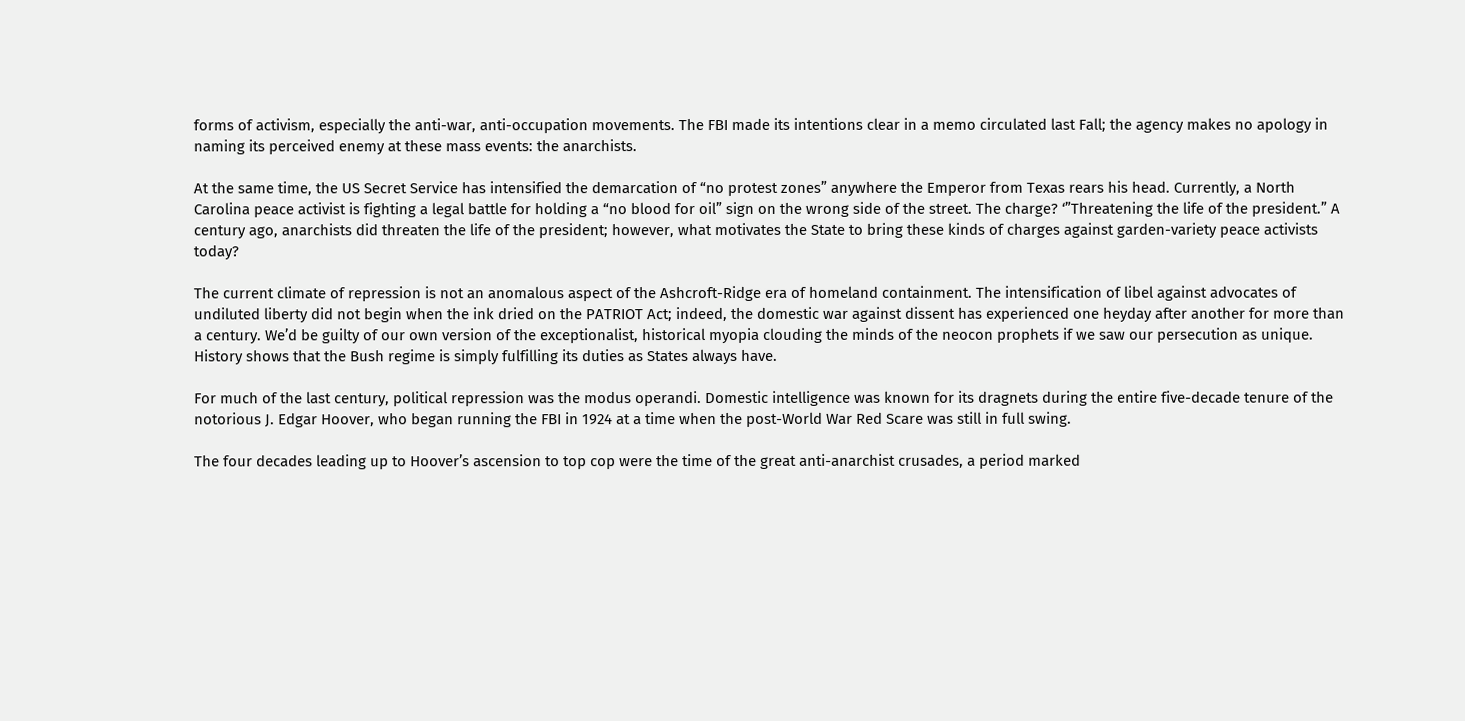forms of activism, especially the anti-war, anti-occupation movements. The FBI made its intentions clear in a memo circulated last Fall; the agency makes no apology in naming its perceived enemy at these mass events: the anarchists.

At the same time, the US Secret Service has intensified the demarcation of “no protest zones” anywhere the Emperor from Texas rears his head. Currently, a North Carolina peace activist is fighting a legal battle for holding a “no blood for oil” sign on the wrong side of the street. The charge? ‘”Threatening the life of the president.” A century ago, anarchists did threaten the life of the president; however, what motivates the State to bring these kinds of charges against garden-variety peace activists today?

The current climate of repression is not an anomalous aspect of the Ashcroft-Ridge era of homeland containment. The intensification of libel against advocates of undiluted liberty did not begin when the ink dried on the PATRIOT Act; indeed, the domestic war against dissent has experienced one heyday after another for more than a century. We’d be guilty of our own version of the exceptionalist, historical myopia clouding the minds of the neocon prophets if we saw our persecution as unique. History shows that the Bush regime is simply fulfilling its duties as States always have.

For much of the last century, political repression was the modus operandi. Domestic intelligence was known for its dragnets during the entire five-decade tenure of the notorious J. Edgar Hoover, who began running the FBI in 1924 at a time when the post-World War Red Scare was still in full swing.

The four decades leading up to Hoover’s ascension to top cop were the time of the great anti-anarchist crusades, a period marked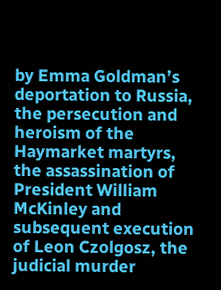by Emma Goldman’s deportation to Russia, the persecution and heroism of the Haymarket martyrs, the assassination of President William McKinley and subsequent execution of Leon Czolgosz, the judicial murder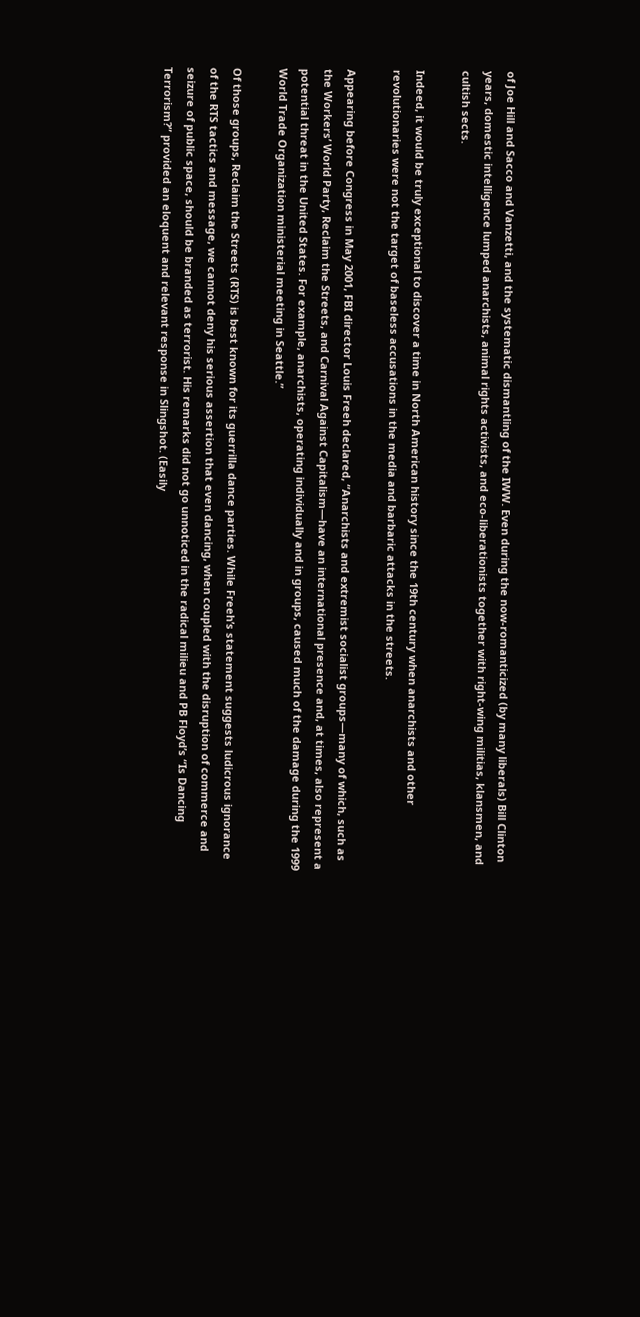of Joe Hill and Sacco and Vanzetti, and the systematic dismantling of the IWW. Even during the now-romanticized (by many liberals) Bill Clinton years, domestic intelligence lumped anarchists, animal rights activists, and eco-liberationists together with right-wing militias, klansmen, and cultish sects.

Indeed, it would be truly exceptional to discover a time in North American history since the 19th century when anarchists and other revolutionaries were not the target of baseless accusations in the media and barbaric attacks in the streets.

Appearing before Congress in May 2001, FBI director Louis Freeh declared, “Anarchists and extremist socialist groups—many of which, such as the Workers’ World Party, Reclaim the Streets, and Carnival Against Capitalism—have an international presence and, at times, also represent a potential threat in the United States. For example, anarchists, operating individually and in groups, caused much of the damage during the 1999 World Trade Organization ministerial meeting in Seattle.”

Of those groups, Reclaim the Streets (RTS) is best known for its guerrilla dance parties. While Freeh’s statement suggests ludicrous ignorance of the RTS tactics and message, we cannot deny his serious assertion that even dancing, when coupled with the disruption of commerce and seizure of public space, should be branded as terrorist. His remarks did not go unnoticed in the radical milieu and PB Floyd’s “Is Dancing Terrorism?” provided an eloquent and relevant response in Slingshot. (Easily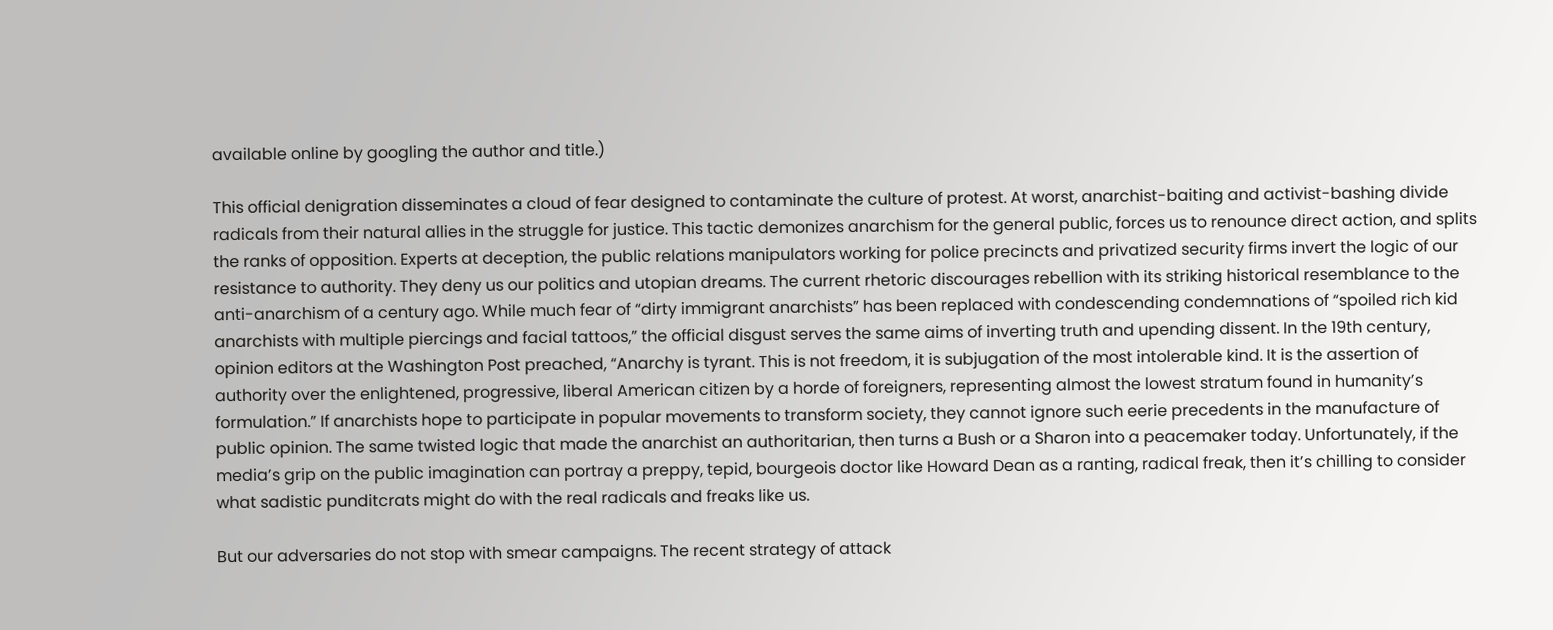available online by googling the author and title.)

This official denigration disseminates a cloud of fear designed to contaminate the culture of protest. At worst, anarchist-baiting and activist-bashing divide radicals from their natural allies in the struggle for justice. This tactic demonizes anarchism for the general public, forces us to renounce direct action, and splits the ranks of opposition. Experts at deception, the public relations manipulators working for police precincts and privatized security firms invert the logic of our resistance to authority. They deny us our politics and utopian dreams. The current rhetoric discourages rebellion with its striking historical resemblance to the anti-anarchism of a century ago. While much fear of “dirty immigrant anarchists” has been replaced with condescending condemnations of “spoiled rich kid anarchists with multiple piercings and facial tattoos,” the official disgust serves the same aims of inverting truth and upending dissent. In the 19th century, opinion editors at the Washington Post preached, “Anarchy is tyrant. This is not freedom, it is subjugation of the most intolerable kind. It is the assertion of authority over the enlightened, progressive, liberal American citizen by a horde of foreigners, representing almost the lowest stratum found in humanity’s formulation.” If anarchists hope to participate in popular movements to transform society, they cannot ignore such eerie precedents in the manufacture of public opinion. The same twisted logic that made the anarchist an authoritarian, then turns a Bush or a Sharon into a peacemaker today. Unfortunately, if the media’s grip on the public imagination can portray a preppy, tepid, bourgeois doctor like Howard Dean as a ranting, radical freak, then it’s chilling to consider what sadistic punditcrats might do with the real radicals and freaks like us.

But our adversaries do not stop with smear campaigns. The recent strategy of attack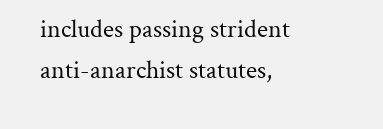includes passing strident anti-anarchist statutes,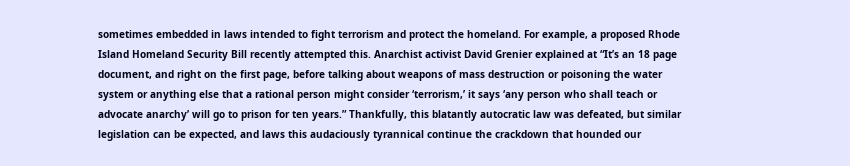sometimes embedded in laws intended to fight terrorism and protect the homeland. For example, a proposed Rhode Island Homeland Security Bill recently attempted this. Anarchist activist David Grenier explained at “It’s an 18 page document, and right on the first page, before talking about weapons of mass destruction or poisoning the water system or anything else that a rational person might consider ‘terrorism,’ it says ‘any person who shall teach or advocate anarchy’ will go to prison for ten years.” Thankfully, this blatantly autocratic law was defeated, but similar legislation can be expected, and laws this audaciously tyrannical continue the crackdown that hounded our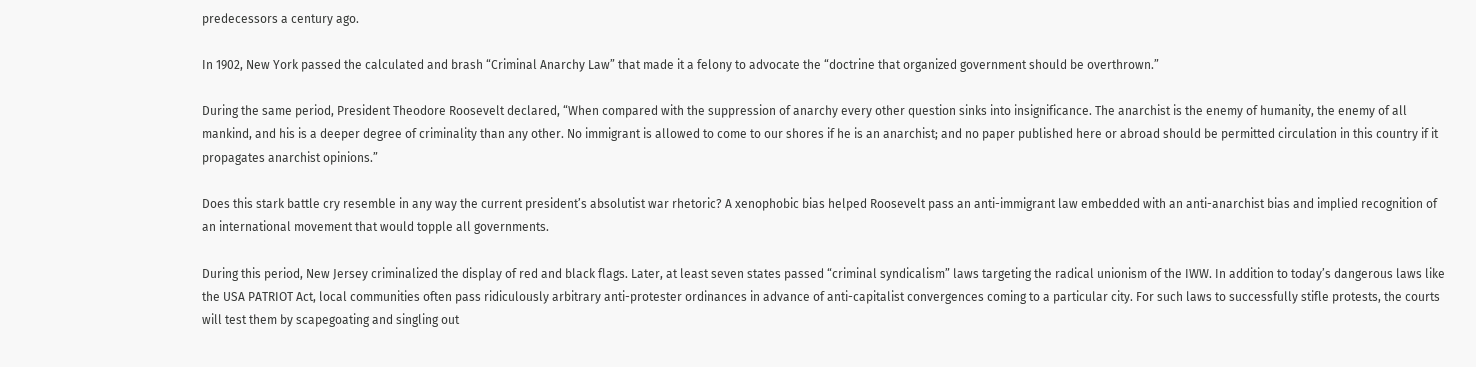predecessors a century ago.

In 1902, New York passed the calculated and brash “Criminal Anarchy Law” that made it a felony to advocate the “doctrine that organized government should be overthrown.”

During the same period, President Theodore Roosevelt declared, “When compared with the suppression of anarchy every other question sinks into insignificance. The anarchist is the enemy of humanity, the enemy of all mankind, and his is a deeper degree of criminality than any other. No immigrant is allowed to come to our shores if he is an anarchist; and no paper published here or abroad should be permitted circulation in this country if it propagates anarchist opinions.”

Does this stark battle cry resemble in any way the current president’s absolutist war rhetoric? A xenophobic bias helped Roosevelt pass an anti-immigrant law embedded with an anti-anarchist bias and implied recognition of an international movement that would topple all governments.

During this period, New Jersey criminalized the display of red and black flags. Later, at least seven states passed “criminal syndicalism” laws targeting the radical unionism of the IWW. In addition to today’s dangerous laws like the USA PATRIOT Act, local communities often pass ridiculously arbitrary anti-protester ordinances in advance of anti-capitalist convergences coming to a particular city. For such laws to successfully stifle protests, the courts will test them by scapegoating and singling out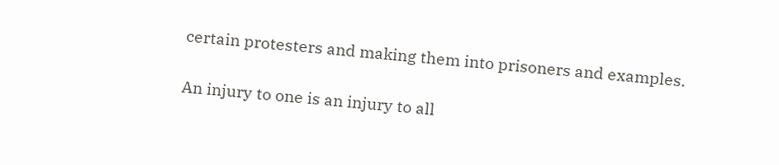certain protesters and making them into prisoners and examples.

An injury to one is an injury to all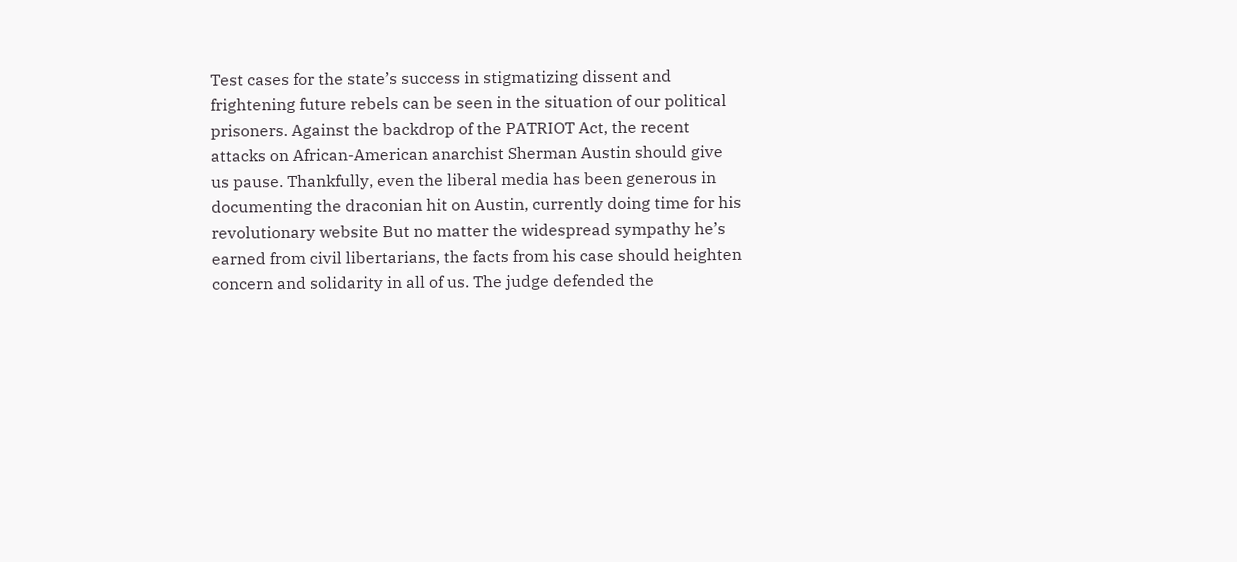Test cases for the state’s success in stigmatizing dissent and frightening future rebels can be seen in the situation of our political prisoners. Against the backdrop of the PATRIOT Act, the recent attacks on African-American anarchist Sherman Austin should give us pause. Thankfully, even the liberal media has been generous in documenting the draconian hit on Austin, currently doing time for his revolutionary website But no matter the widespread sympathy he’s earned from civil libertarians, the facts from his case should heighten concern and solidarity in all of us. The judge defended the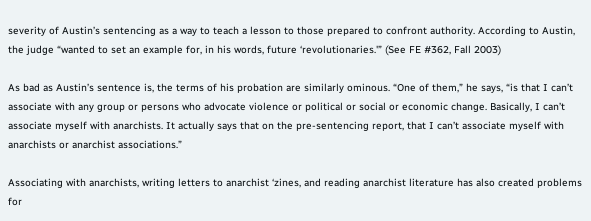severity of Austin’s sentencing as a way to teach a lesson to those prepared to confront authority. According to Austin, the judge “wanted to set an example for, in his words, future ‘revolutionaries.'” (See FE #362, Fall 2003)

As bad as Austin’s sentence is, the terms of his probation are similarly ominous. “One of them,” he says, “is that I can’t associate with any group or persons who advocate violence or political or social or economic change. Basically, I can’t associate myself with anarchists. It actually says that on the pre-sentencing report, that I can’t associate myself with anarchists or anarchist associations.”

Associating with anarchists, writing letters to anarchist ‘zines, and reading anarchist literature has also created problems for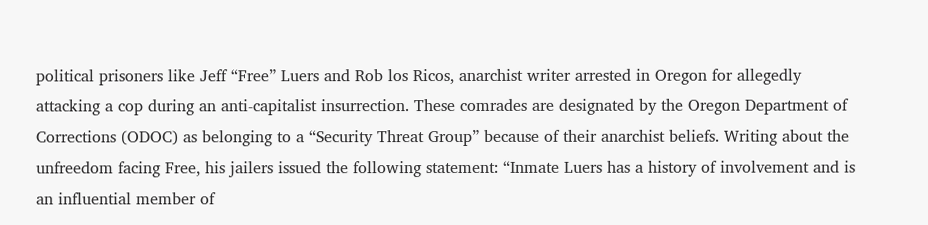political prisoners like Jeff “Free” Luers and Rob los Ricos, anarchist writer arrested in Oregon for allegedly attacking a cop during an anti-capitalist insurrection. These comrades are designated by the Oregon Department of Corrections (ODOC) as belonging to a “Security Threat Group” because of their anarchist beliefs. Writing about the unfreedom facing Free, his jailers issued the following statement: “Inmate Luers has a history of involvement and is an influential member of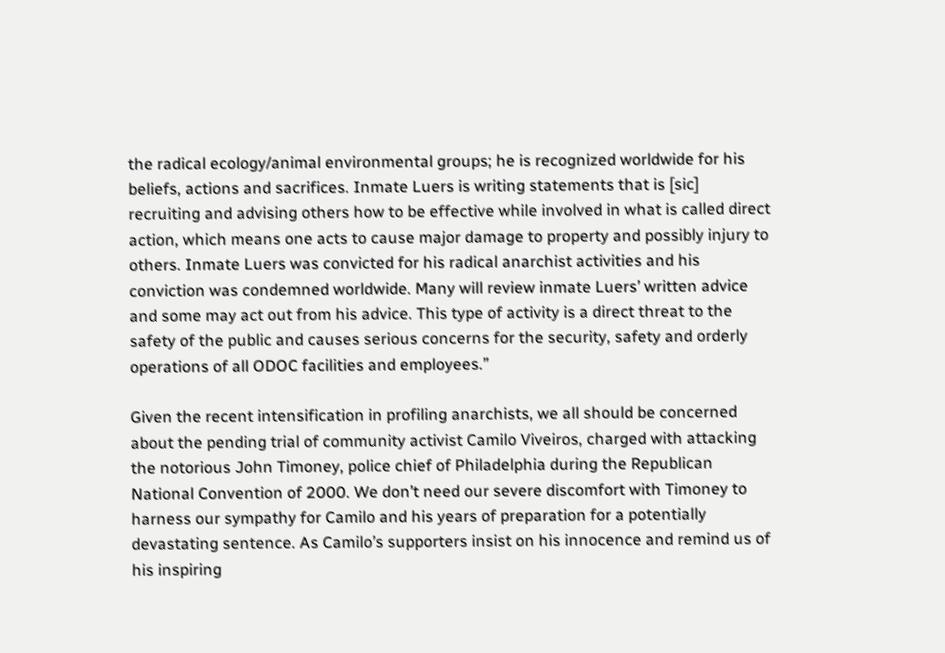the radical ecology/animal environmental groups; he is recognized worldwide for his beliefs, actions and sacrifices. Inmate Luers is writing statements that is [sic] recruiting and advising others how to be effective while involved in what is called direct action, which means one acts to cause major damage to property and possibly injury to others. Inmate Luers was convicted for his radical anarchist activities and his conviction was condemned worldwide. Many will review inmate Luers’ written advice and some may act out from his advice. This type of activity is a direct threat to the safety of the public and causes serious concerns for the security, safety and orderly operations of all ODOC facilities and employees.”

Given the recent intensification in profiling anarchists, we all should be concerned about the pending trial of community activist Camilo Viveiros, charged with attacking the notorious John Timoney, police chief of Philadelphia during the Republican National Convention of 2000. We don’t need our severe discomfort with Timoney to harness our sympathy for Camilo and his years of preparation for a potentially devastating sentence. As Camilo’s supporters insist on his innocence and remind us of his inspiring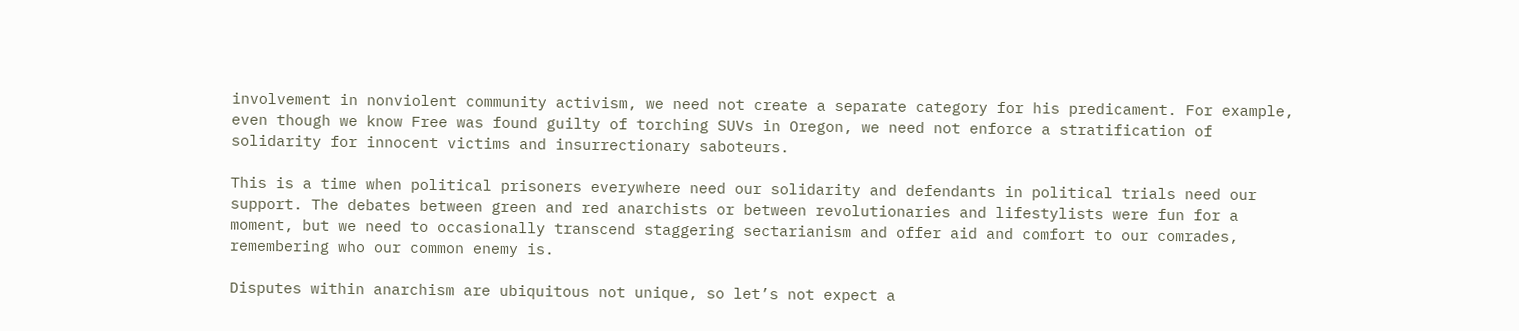involvement in nonviolent community activism, we need not create a separate category for his predicament. For example, even though we know Free was found guilty of torching SUVs in Oregon, we need not enforce a stratification of solidarity for innocent victims and insurrectionary saboteurs.

This is a time when political prisoners everywhere need our solidarity and defendants in political trials need our support. The debates between green and red anarchists or between revolutionaries and lifestylists were fun for a moment, but we need to occasionally transcend staggering sectarianism and offer aid and comfort to our comrades, remembering who our common enemy is.

Disputes within anarchism are ubiquitous not unique, so let’s not expect a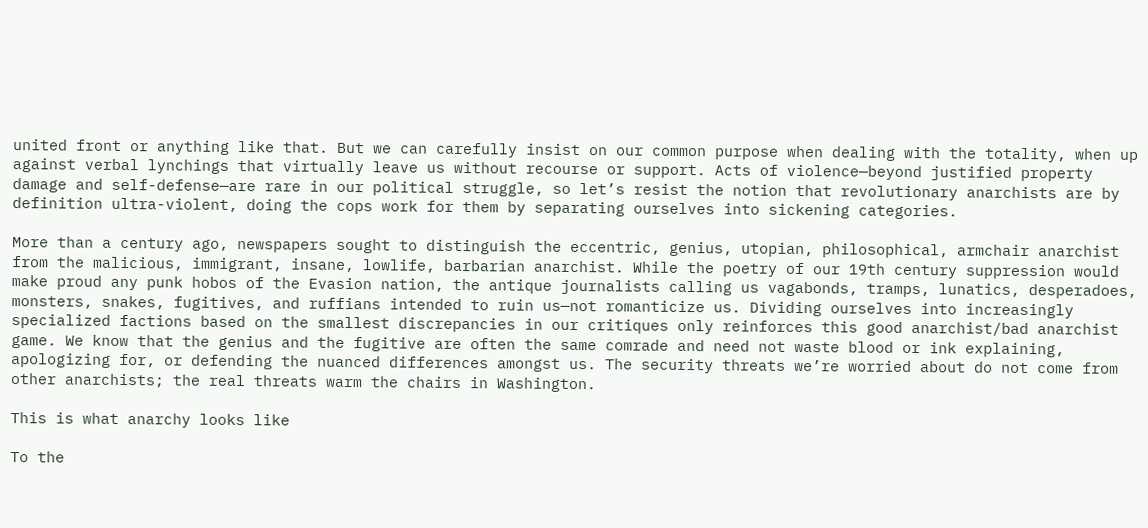united front or anything like that. But we can carefully insist on our common purpose when dealing with the totality, when up against verbal lynchings that virtually leave us without recourse or support. Acts of violence—beyond justified property damage and self-defense—are rare in our political struggle, so let’s resist the notion that revolutionary anarchists are by definition ultra-violent, doing the cops work for them by separating ourselves into sickening categories.

More than a century ago, newspapers sought to distinguish the eccentric, genius, utopian, philosophical, armchair anarchist from the malicious, immigrant, insane, lowlife, barbarian anarchist. While the poetry of our 19th century suppression would make proud any punk hobos of the Evasion nation, the antique journalists calling us vagabonds, tramps, lunatics, desperadoes, monsters, snakes, fugitives, and ruffians intended to ruin us—not romanticize us. Dividing ourselves into increasingly specialized factions based on the smallest discrepancies in our critiques only reinforces this good anarchist/bad anarchist game. We know that the genius and the fugitive are often the same comrade and need not waste blood or ink explaining, apologizing for, or defending the nuanced differences amongst us. The security threats we’re worried about do not come from other anarchists; the real threats warm the chairs in Washington.

This is what anarchy looks like

To the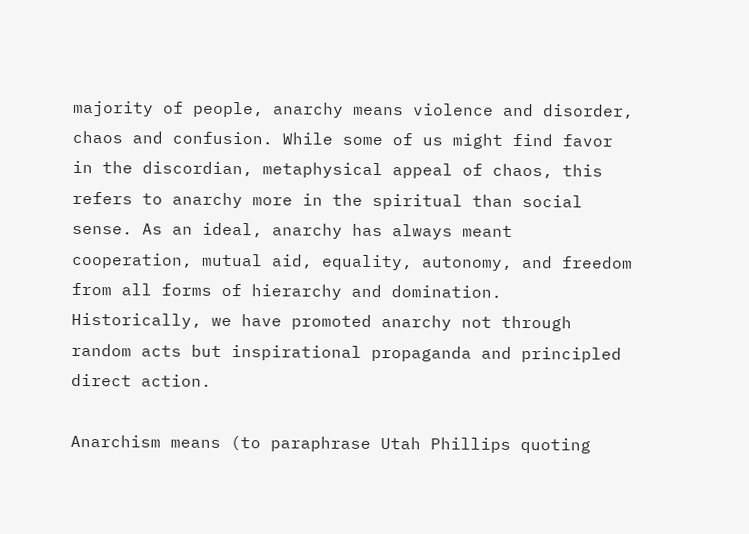majority of people, anarchy means violence and disorder, chaos and confusion. While some of us might find favor in the discordian, metaphysical appeal of chaos, this refers to anarchy more in the spiritual than social sense. As an ideal, anarchy has always meant cooperation, mutual aid, equality, autonomy, and freedom from all forms of hierarchy and domination. Historically, we have promoted anarchy not through random acts but inspirational propaganda and principled direct action.

Anarchism means (to paraphrase Utah Phillips quoting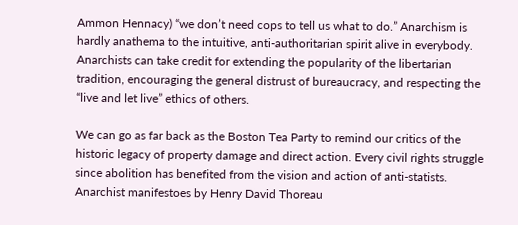Ammon Hennacy) “we don’t need cops to tell us what to do.” Anarchism is hardly anathema to the intuitive, anti-authoritarian spirit alive in everybody. Anarchists can take credit for extending the popularity of the libertarian tradition, encouraging the general distrust of bureaucracy, and respecting the “live and let live” ethics of others.

We can go as far back as the Boston Tea Party to remind our critics of the historic legacy of property damage and direct action. Every civil rights struggle since abolition has benefited from the vision and action of anti-statists. Anarchist manifestoes by Henry David Thoreau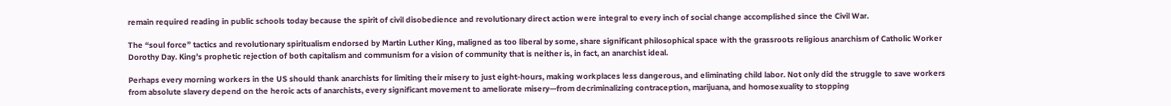remain required reading in public schools today because the spirit of civil disobedience and revolutionary direct action were integral to every inch of social change accomplished since the Civil War.

The “soul force” tactics and revolutionary spiritualism endorsed by Martin Luther King, maligned as too liberal by some, share significant philosophical space with the grassroots religious anarchism of Catholic Worker Dorothy Day. King’s prophetic rejection of both capitalism and communism for a vision of community that is neither is, in fact, an anarchist ideal.

Perhaps every morning workers in the US should thank anarchists for limiting their misery to just eight-hours, making workplaces less dangerous, and eliminating child labor. Not only did the struggle to save workers from absolute slavery depend on the heroic acts of anarchists, every significant movement to ameliorate misery—from decriminalizing contraception, marijuana, and homosexuality to stopping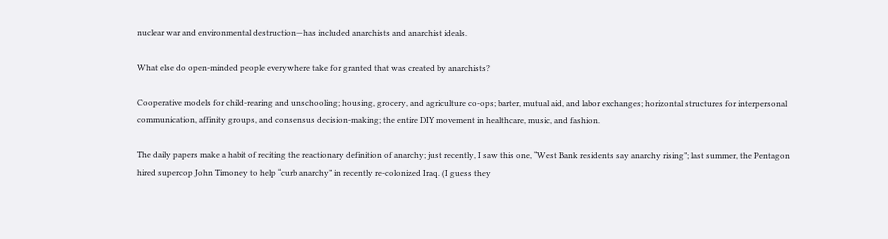nuclear war and environmental destruction—has included anarchists and anarchist ideals.

What else do open-minded people everywhere take for granted that was created by anarchists?

Cooperative models for child-rearing and unschooling; housing, grocery, and agriculture co-ops; barter, mutual aid, and labor exchanges; horizontal structures for interpersonal communication, affinity groups, and consensus decision-making; the entire DIY movement in healthcare, music, and fashion.

The daily papers make a habit of reciting the reactionary definition of anarchy; just recently, I saw this one, “West Bank residents say anarchy rising”; last summer, the Pentagon hired supercop John Timoney to help “curb anarchy” in recently re-colonized Iraq. (I guess they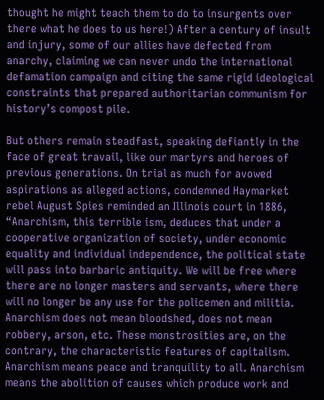thought he might teach them to do to insurgents over there what he does to us here!) After a century of insult and injury, some of our allies have defected from anarchy, claiming we can never undo the international defamation campaign and citing the same rigid ideological constraints that prepared authoritarian communism for history’s compost pile.

But others remain steadfast, speaking defiantly in the face of great travail, like our martyrs and heroes of previous generations. On trial as much for avowed aspirations as alleged actions, condemned Haymarket rebel August Spies reminded an Illinois court in 1886, “Anarchism, this terrible ism, deduces that under a cooperative organization of society, under economic equality and individual independence, the political state will pass into barbaric antiquity. We will be free where there are no longer masters and servants, where there will no longer be any use for the policemen and militia. Anarchism does not mean bloodshed, does not mean robbery, arson, etc. These monstrosities are, on the contrary, the characteristic features of capitalism. Anarchism means peace and tranquility to all. Anarchism means the abolition of causes which produce work and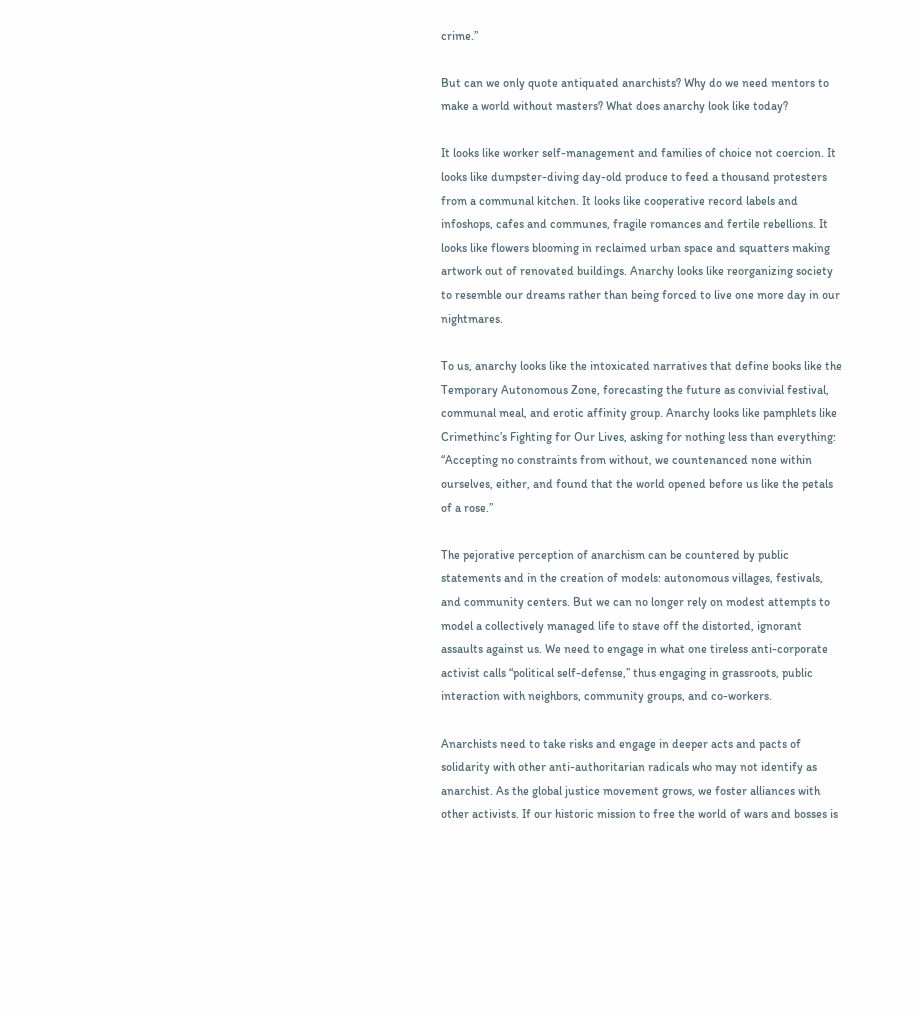crime.”

But can we only quote antiquated anarchists? Why do we need mentors to make a world without masters? What does anarchy look like today?

It looks like worker self-management and families of choice not coercion. It looks like dumpster-diving day-old produce to feed a thousand protesters from a communal kitchen. It looks like cooperative record labels and infoshops, cafes and communes, fragile romances and fertile rebellions. It looks like flowers blooming in reclaimed urban space and squatters making artwork out of renovated buildings. Anarchy looks like reorganizing society to resemble our dreams rather than being forced to live one more day in our nightmares.

To us, anarchy looks like the intoxicated narratives that define books like the Temporary Autonomous Zone, forecasting the future as convivial festival, communal meal, and erotic affinity group. Anarchy looks like pamphlets like Crimethinc’s Fighting for Our Lives, asking for nothing less than everything: “Accepting no constraints from without, we countenanced none within ourselves, either, and found that the world opened before us like the petals of a rose.”

The pejorative perception of anarchism can be countered by public statements and in the creation of models: autonomous villages, festivals, and community centers. But we can no longer rely on modest attempts to model a collectively managed life to stave off the distorted, ignorant assaults against us. We need to engage in what one tireless anti-corporate activist calls “political self-defense,” thus engaging in grassroots, public interaction with neighbors, community groups, and co-workers.

Anarchists need to take risks and engage in deeper acts and pacts of solidarity with other anti-authoritarian radicals who may not identify as anarchist. As the global justice movement grows, we foster alliances with other activists. If our historic mission to free the world of wars and bosses is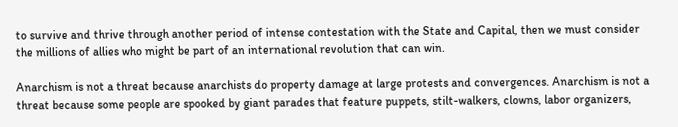to survive and thrive through another period of intense contestation with the State and Capital, then we must consider the millions of allies who might be part of an international revolution that can win.

Anarchism is not a threat because anarchists do property damage at large protests and convergences. Anarchism is not a threat because some people are spooked by giant parades that feature puppets, stilt-walkers, clowns, labor organizers,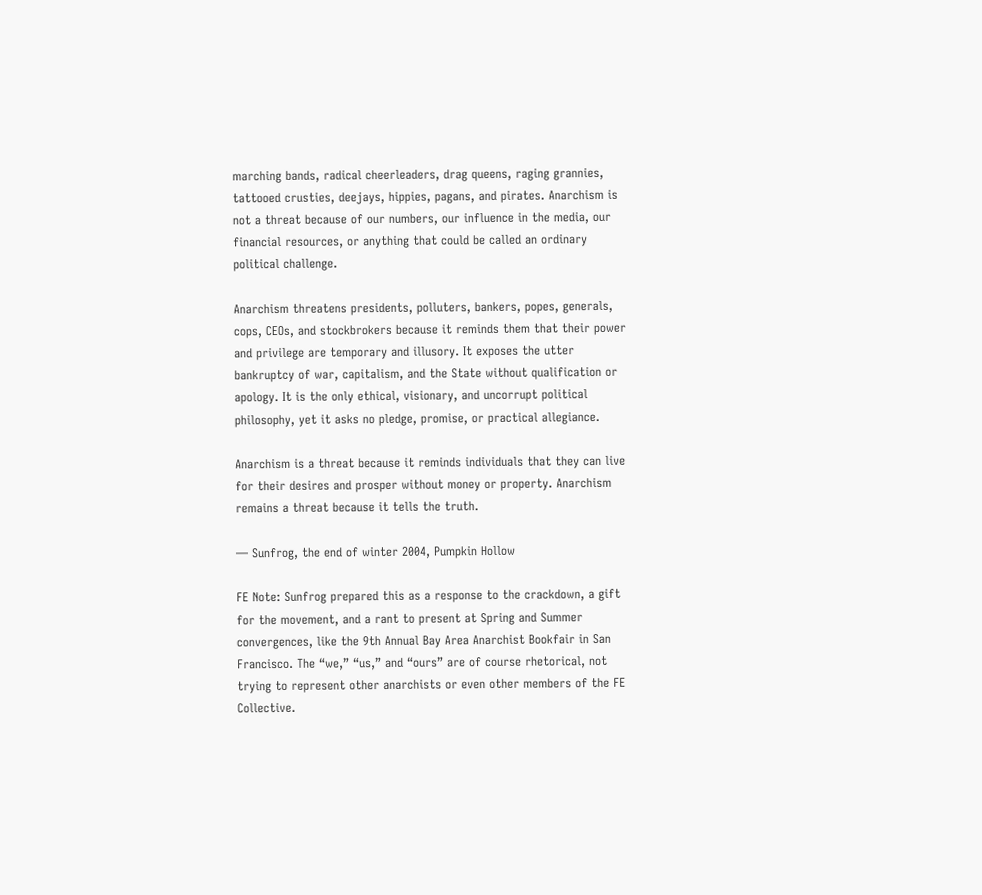marching bands, radical cheerleaders, drag queens, raging grannies, tattooed crusties, deejays, hippies, pagans, and pirates. Anarchism is not a threat because of our numbers, our influence in the media, our financial resources, or anything that could be called an ordinary political challenge.

Anarchism threatens presidents, polluters, bankers, popes, generals, cops, CEOs, and stockbrokers because it reminds them that their power and privilege are temporary and illusory. It exposes the utter bankruptcy of war, capitalism, and the State without qualification or apology. It is the only ethical, visionary, and uncorrupt political philosophy, yet it asks no pledge, promise, or practical allegiance.

Anarchism is a threat because it reminds individuals that they can live for their desires and prosper without money or property. Anarchism remains a threat because it tells the truth.

— Sunfrog, the end of winter 2004, Pumpkin Hollow

FE Note: Sunfrog prepared this as a response to the crackdown, a gift for the movement, and a rant to present at Spring and Summer convergences, like the 9th Annual Bay Area Anarchist Bookfair in San Francisco. The “we,” “us,” and “ours” are of course rhetorical, not trying to represent other anarchists or even other members of the FE Collective.